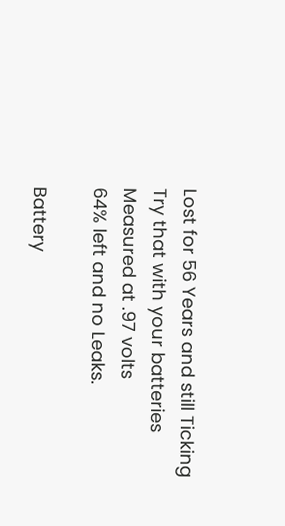Lost for 56 Years and still Ticking
Try that with your batteries
Measured at .97 volts
64% left and no Leaks.

Battery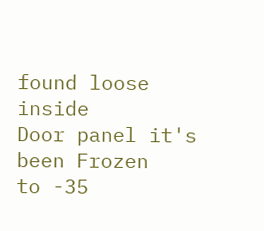found loose inside
Door panel it's been Frozen
to -35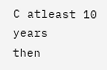C atleast 10 years
then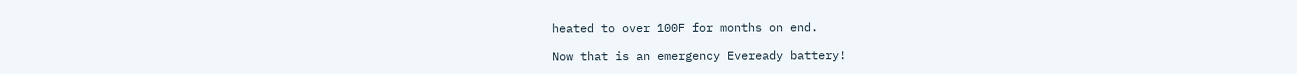heated to over 100F for months on end.

Now that is an emergency Eveready battery!